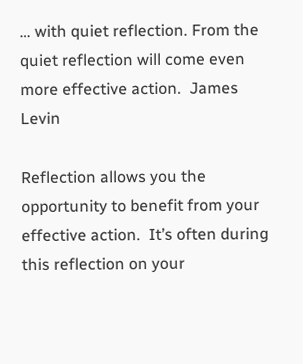… with quiet reflection. From the quiet reflection will come even more effective action.  James Levin

Reflection allows you the opportunity to benefit from your effective action.  It’s often during this reflection on your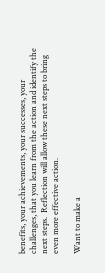benefits, your achievements, your successes, your challenges, that you learn from the action and identify the next steps.  Reflection will allow these next steps to bring even more effective action.

Want to make a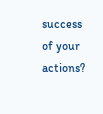success of your actions?